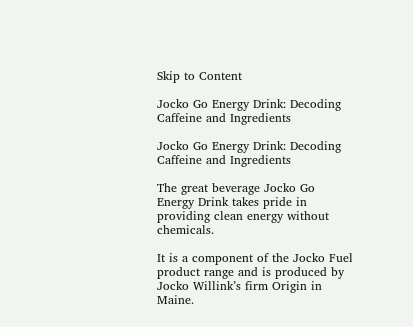Skip to Content

Jocko Go Energy Drink: Decoding Caffeine and Ingredients

Jocko Go Energy Drink: Decoding Caffeine and Ingredients

The great beverage Jocko Go Energy Drink takes pride in providing clean energy without chemicals.

It is a component of the Jocko Fuel product range and is produced by Jocko Willink’s firm Origin in Maine.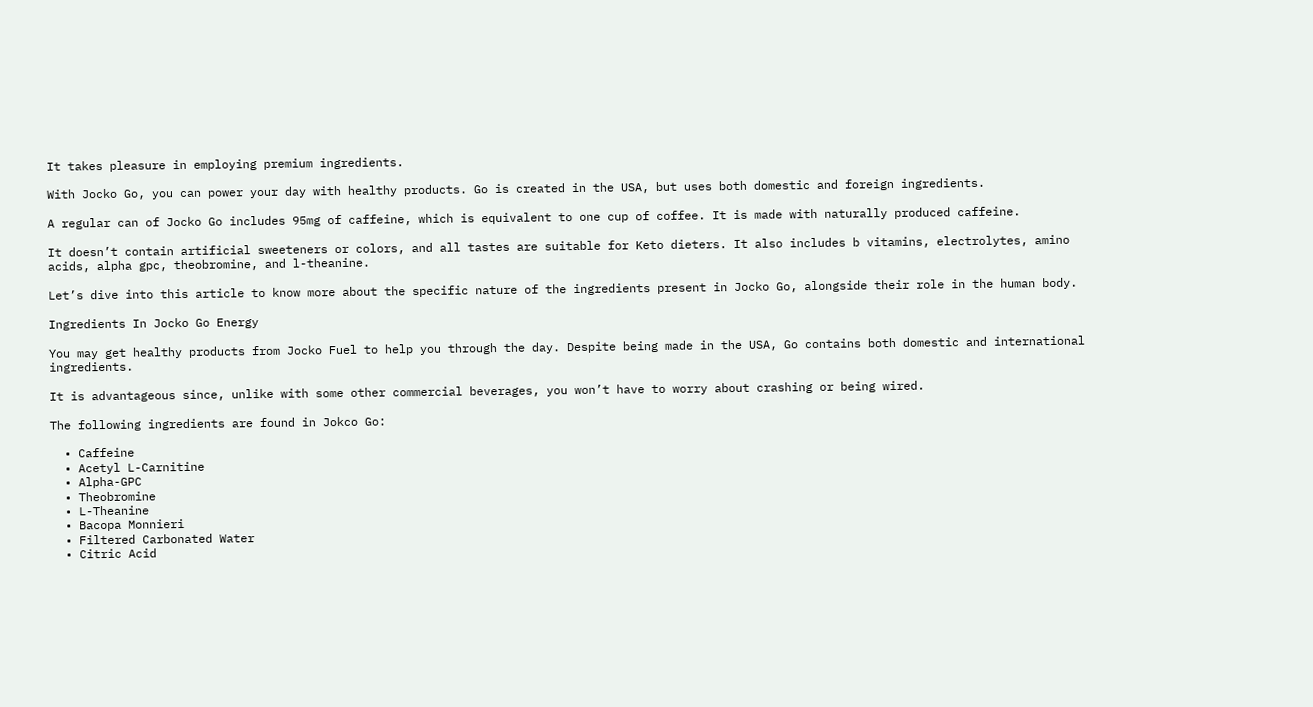It takes pleasure in employing premium ingredients.

With Jocko Go, you can power your day with healthy products. Go is created in the USA, but uses both domestic and foreign ingredients.

A regular can of Jocko Go includes 95mg of caffeine, which is equivalent to one cup of coffee. It is made with naturally produced caffeine.

It doesn’t contain artificial sweeteners or colors, and all tastes are suitable for Keto dieters. It also includes b vitamins, electrolytes, amino acids, alpha gpc, theobromine, and l-theanine.

Let’s dive into this article to know more about the specific nature of the ingredients present in Jocko Go, alongside their role in the human body.

Ingredients In Jocko Go Energy

You may get healthy products from Jocko Fuel to help you through the day. Despite being made in the USA, Go contains both domestic and international ingredients.

It is advantageous since, unlike with some other commercial beverages, you won’t have to worry about crashing or being wired.

The following ingredients are found in Jokco Go:

  • Caffeine
  • Acetyl L-Carnitine
  • Alpha-GPC
  • Theobromine
  • L-Theanine
  • Bacopa Monnieri
  • Filtered Carbonated Water
  • Citric Acid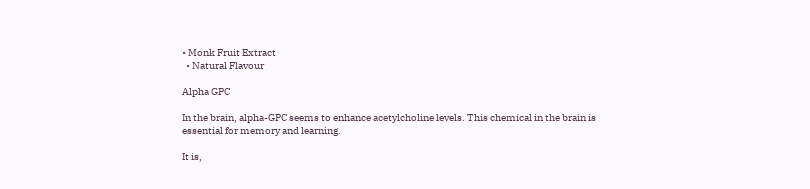• Monk Fruit Extract
  • Natural Flavour

Alpha GPC

In the brain, alpha-GPC seems to enhance acetylcholine levels. This chemical in the brain is essential for memory and learning.

It is,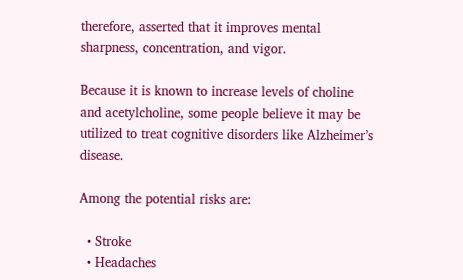therefore, asserted that it improves mental sharpness, concentration, and vigor.

Because it is known to increase levels of choline and acetylcholine, some people believe it may be utilized to treat cognitive disorders like Alzheimer’s disease.

Among the potential risks are:

  • Stroke
  • Headaches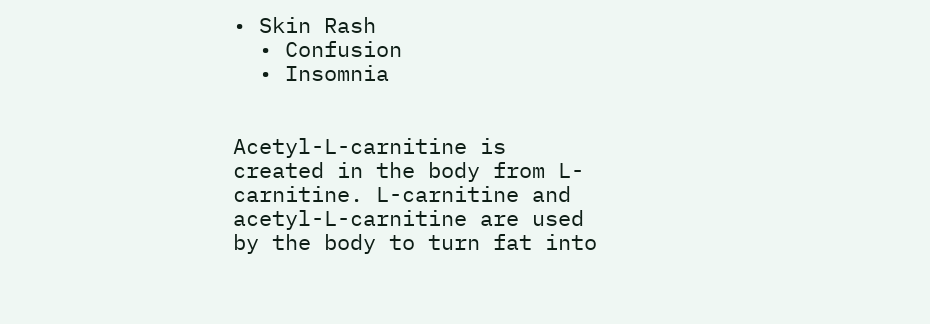• Skin Rash
  • Confusion
  • Insomnia


Acetyl-L-carnitine is created in the body from L-carnitine. L-carnitine and acetyl-L-carnitine are used by the body to turn fat into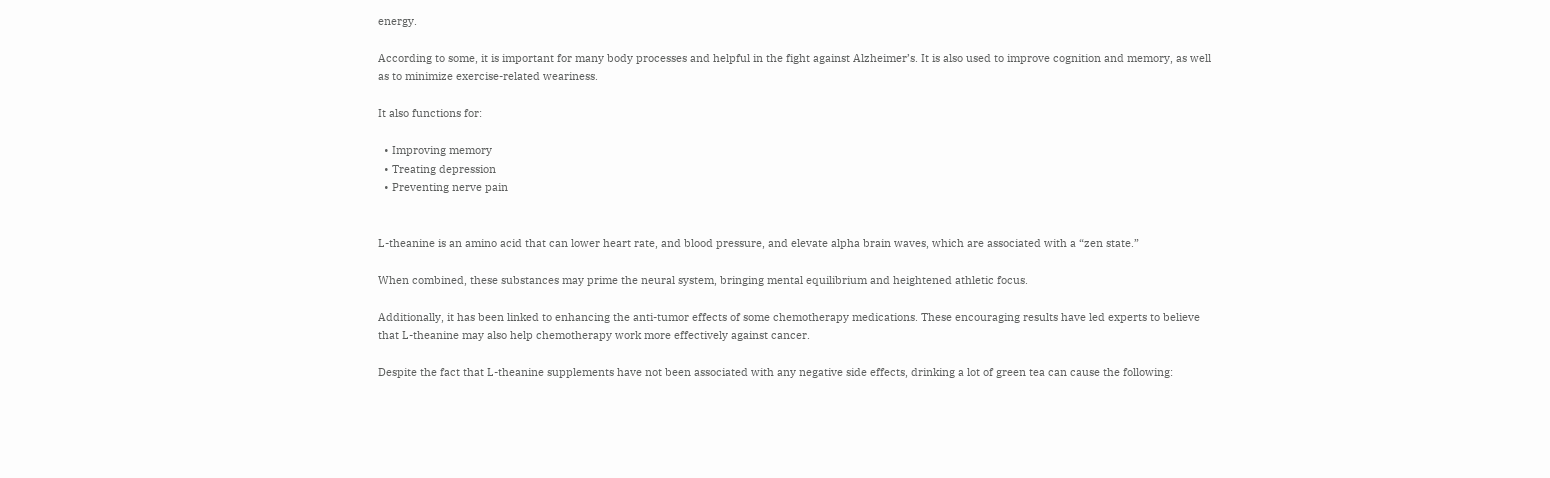energy.

According to some, it is important for many body processes and helpful in the fight against Alzheimer’s. It is also used to improve cognition and memory, as well as to minimize exercise-related weariness.

It also functions for:

  • Improving memory
  • Treating depression
  • Preventing nerve pain


L-theanine is an amino acid that can lower heart rate, and blood pressure, and elevate alpha brain waves, which are associated with a “zen state.”

When combined, these substances may prime the neural system, bringing mental equilibrium and heightened athletic focus.

Additionally, it has been linked to enhancing the anti-tumor effects of some chemotherapy medications. These encouraging results have led experts to believe that L-theanine may also help chemotherapy work more effectively against cancer.

Despite the fact that L-theanine supplements have not been associated with any negative side effects, drinking a lot of green tea can cause the following: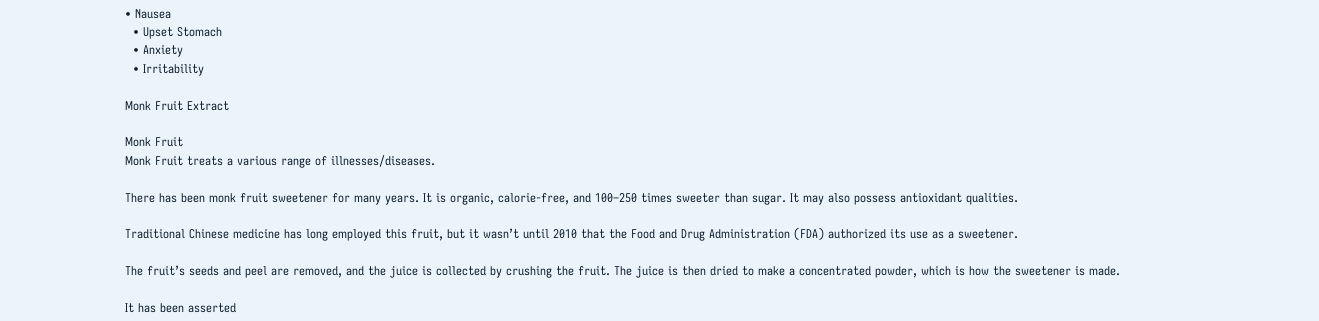• Nausea
  • Upset Stomach
  • Anxiety
  • Irritability

Monk Fruit Extract

Monk Fruit
Monk Fruit treats a various range of illnesses/diseases.

There has been monk fruit sweetener for many years. It is organic, calorie-free, and 100–250 times sweeter than sugar. It may also possess antioxidant qualities.

Traditional Chinese medicine has long employed this fruit, but it wasn’t until 2010 that the Food and Drug Administration (FDA) authorized its use as a sweetener.

The fruit’s seeds and peel are removed, and the juice is collected by crushing the fruit. The juice is then dried to make a concentrated powder, which is how the sweetener is made.

It has been asserted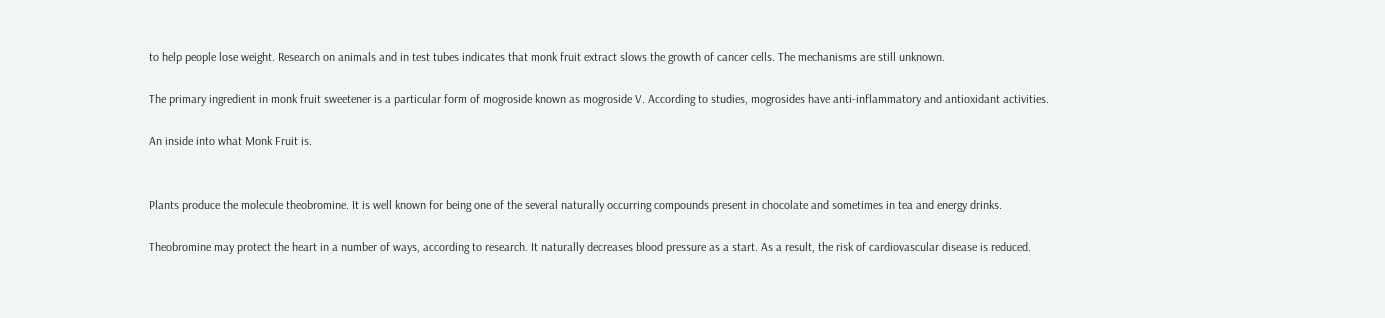to help people lose weight. Research on animals and in test tubes indicates that monk fruit extract slows the growth of cancer cells. The mechanisms are still unknown.

The primary ingredient in monk fruit sweetener is a particular form of mogroside known as mogroside V. According to studies, mogrosides have anti-inflammatory and antioxidant activities.

An inside into what Monk Fruit is.


Plants produce the molecule theobromine. It is well known for being one of the several naturally occurring compounds present in chocolate and sometimes in tea and energy drinks.

Theobromine may protect the heart in a number of ways, according to research. It naturally decreases blood pressure as a start. As a result, the risk of cardiovascular disease is reduced.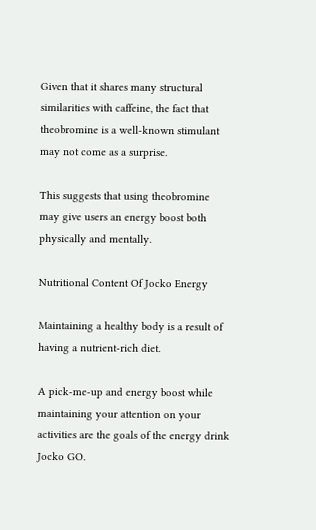Given that it shares many structural similarities with caffeine, the fact that theobromine is a well-known stimulant may not come as a surprise.

This suggests that using theobromine may give users an energy boost both physically and mentally.

Nutritional Content Of Jocko Energy

Maintaining a healthy body is a result of having a nutrient-rich diet.

A pick-me-up and energy boost while maintaining your attention on your activities are the goals of the energy drink Jocko GO.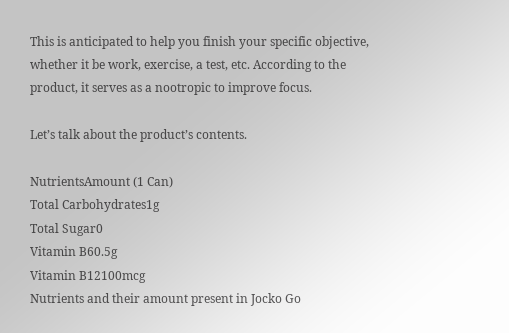This is anticipated to help you finish your specific objective, whether it be work, exercise, a test, etc. According to the product, it serves as a nootropic to improve focus.

Let’s talk about the product’s contents.

NutrientsAmount (1 Can)
Total Carbohydrates1g
Total Sugar0
Vitamin B60.5g
Vitamin B12100mcg
Nutrients and their amount present in Jocko Go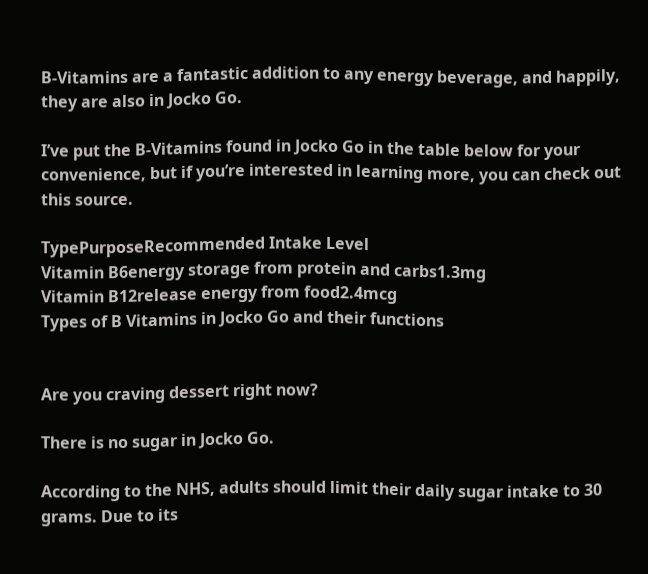B-Vitamins are a fantastic addition to any energy beverage, and happily, they are also in Jocko Go.

I’ve put the B-Vitamins found in Jocko Go in the table below for your convenience, but if you’re interested in learning more, you can check out this source.

TypePurposeRecommended Intake Level
Vitamin B6energy storage from protein and carbs1.3mg
Vitamin B12release energy from food2.4mcg
Types of B Vitamins in Jocko Go and their functions


Are you craving dessert right now?

There is no sugar in Jocko Go.

According to the NHS, adults should limit their daily sugar intake to 30 grams. Due to its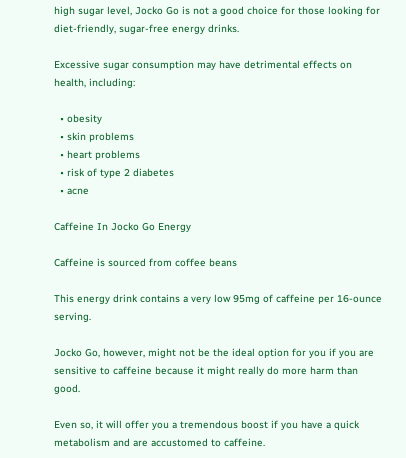high sugar level, Jocko Go is not a good choice for those looking for diet-friendly, sugar-free energy drinks.

Excessive sugar consumption may have detrimental effects on health, including:

  • obesity
  • skin problems
  • heart problems
  • risk of type 2 diabetes
  • acne

Caffeine In Jocko Go Energy

Caffeine is sourced from coffee beans

This energy drink contains a very low 95mg of caffeine per 16-ounce serving.

Jocko Go, however, might not be the ideal option for you if you are sensitive to caffeine because it might really do more harm than good.

Even so, it will offer you a tremendous boost if you have a quick metabolism and are accustomed to caffeine.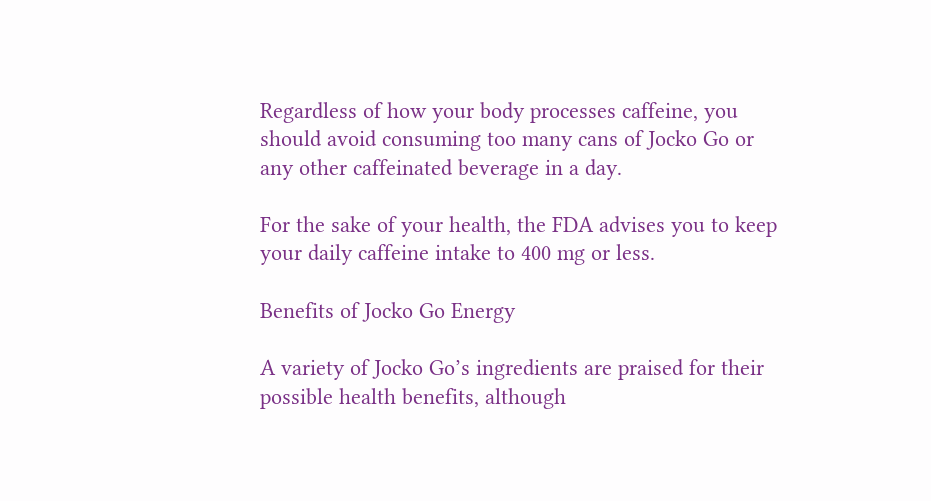Regardless of how your body processes caffeine, you should avoid consuming too many cans of Jocko Go or any other caffeinated beverage in a day.

For the sake of your health, the FDA advises you to keep your daily caffeine intake to 400 mg or less.

Benefits of Jocko Go Energy

A variety of Jocko Go’s ingredients are praised for their possible health benefits, although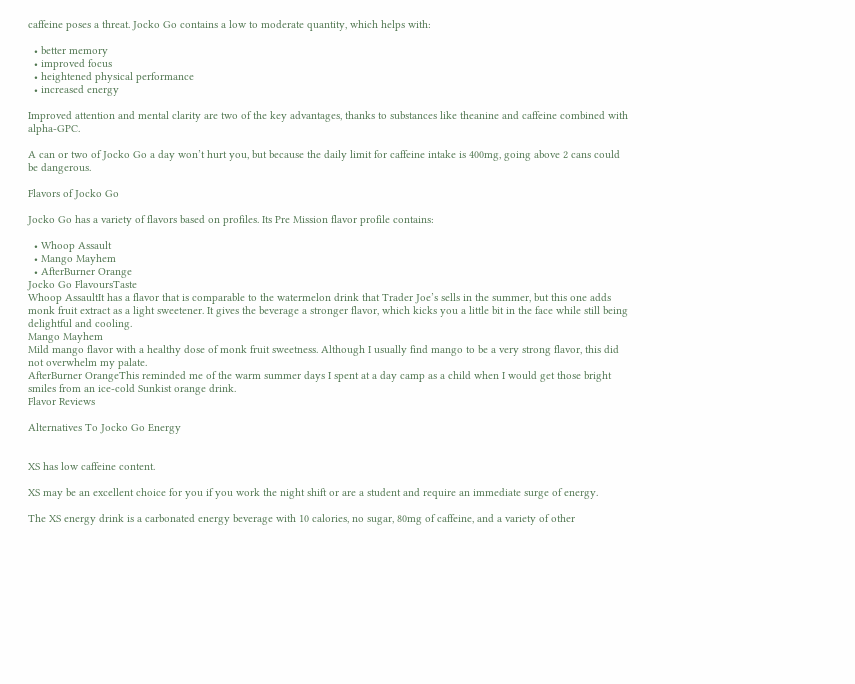caffeine poses a threat. Jocko Go contains a low to moderate quantity, which helps with:

  • better memory
  • improved focus
  • heightened physical performance
  • increased energy

Improved attention and mental clarity are two of the key advantages, thanks to substances like theanine and caffeine combined with alpha-GPC.

A can or two of Jocko Go a day won’t hurt you, but because the daily limit for caffeine intake is 400mg, going above 2 cans could be dangerous.

Flavors of Jocko Go

Jocko Go has a variety of flavors based on profiles. Its Pre Mission flavor profile contains:

  • Whoop Assault
  • Mango Mayhem
  • AfterBurner Orange
Jocko Go FlavoursTaste
Whoop AssaultIt has a flavor that is comparable to the watermelon drink that Trader Joe’s sells in the summer, but this one adds monk fruit extract as a light sweetener. It gives the beverage a stronger flavor, which kicks you a little bit in the face while still being delightful and cooling.
Mango Mayhem
Mild mango flavor with a healthy dose of monk fruit sweetness. Although I usually find mango to be a very strong flavor, this did not overwhelm my palate.
AfterBurner OrangeThis reminded me of the warm summer days I spent at a day camp as a child when I would get those bright smiles from an ice-cold Sunkist orange drink.
Flavor Reviews

Alternatives To Jocko Go Energy


XS has low caffeine content.

XS may be an excellent choice for you if you work the night shift or are a student and require an immediate surge of energy.

The XS energy drink is a carbonated energy beverage with 10 calories, no sugar, 80mg of caffeine, and a variety of other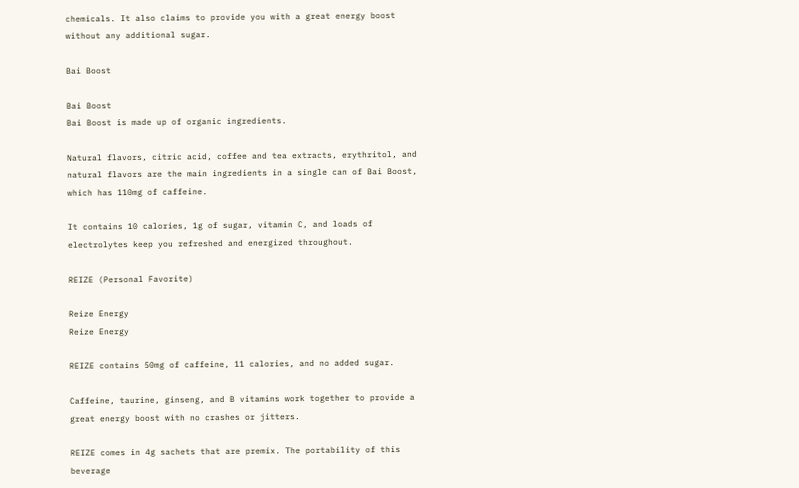chemicals. It also claims to provide you with a great energy boost without any additional sugar.

Bai Boost

Bai Boost
Bai Boost is made up of organic ingredients.

Natural flavors, citric acid, coffee and tea extracts, erythritol, and natural flavors are the main ingredients in a single can of Bai Boost, which has 110mg of caffeine.

It contains 10 calories, 1g of sugar, vitamin C, and loads of electrolytes keep you refreshed and energized throughout.

REIZE (Personal Favorite)

Reize Energy
Reize Energy

REIZE contains 50mg of caffeine, 11 calories, and no added sugar.

Caffeine, taurine, ginseng, and B vitamins work together to provide a great energy boost with no crashes or jitters.

REIZE comes in 4g sachets that are premix. The portability of this beverage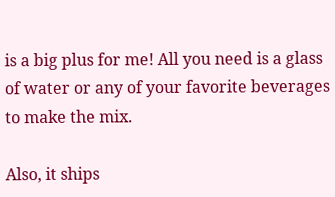is a big plus for me! All you need is a glass of water or any of your favorite beverages to make the mix.

Also, it ships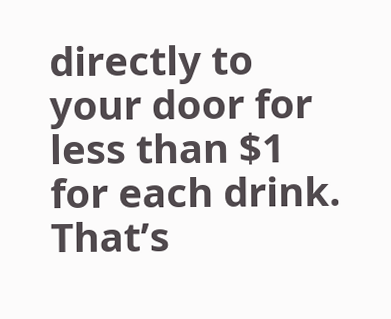directly to your door for less than $1 for each drink. That’s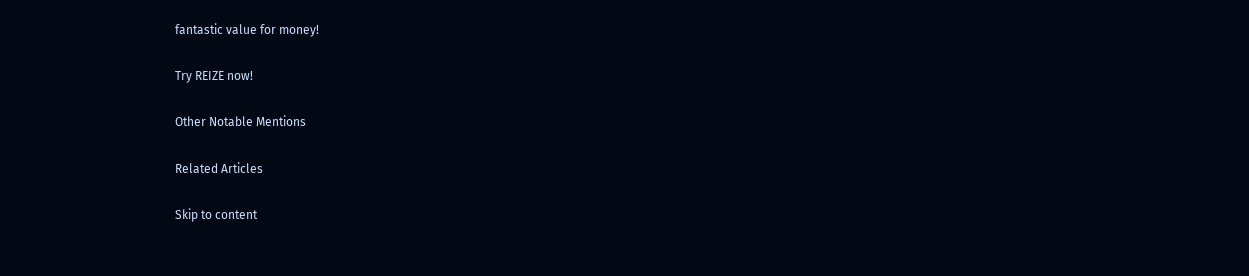fantastic value for money!

Try REIZE now!

Other Notable Mentions

Related Articles

Skip to content